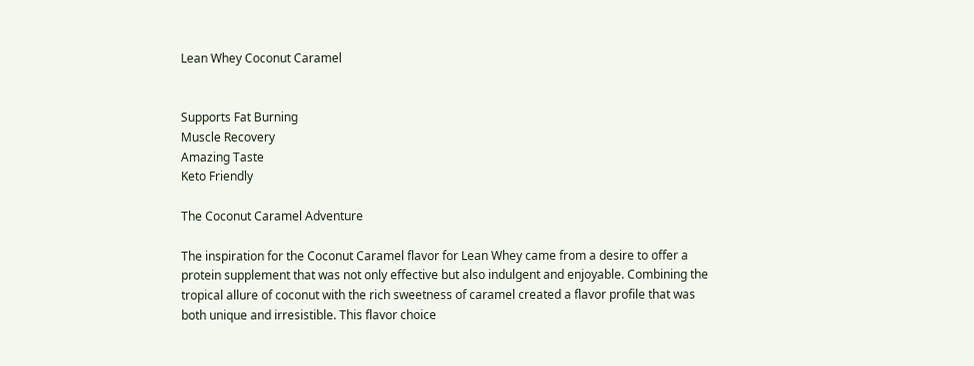Lean Whey Coconut Caramel


Supports Fat Burning
Muscle Recovery
Amazing Taste
Keto Friendly

The Coconut Caramel Adventure

The inspiration for the Coconut Caramel flavor for Lean Whey came from a desire to offer a protein supplement that was not only effective but also indulgent and enjoyable. Combining the tropical allure of coconut with the rich sweetness of caramel created a flavor profile that was both unique and irresistible. This flavor choice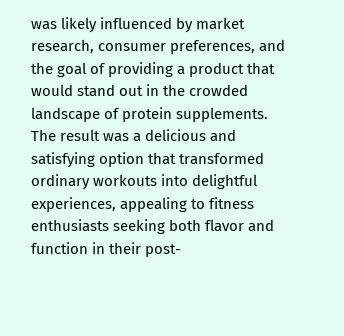was likely influenced by market research, consumer preferences, and the goal of providing a product that would stand out in the crowded landscape of protein supplements. The result was a delicious and satisfying option that transformed ordinary workouts into delightful experiences, appealing to fitness enthusiasts seeking both flavor and function in their post-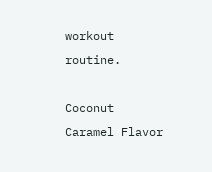workout routine.

Coconut Caramel Flavor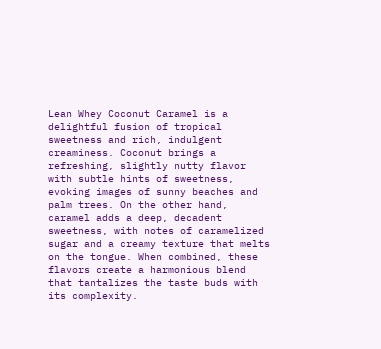Lean Whey Coconut Caramel is a delightful fusion of tropical sweetness and rich, indulgent creaminess. Coconut brings a refreshing, slightly nutty flavor with subtle hints of sweetness, evoking images of sunny beaches and palm trees. On the other hand, caramel adds a deep, decadent sweetness, with notes of caramelized sugar and a creamy texture that melts on the tongue. When combined, these flavors create a harmonious blend that tantalizes the taste buds with its complexity.